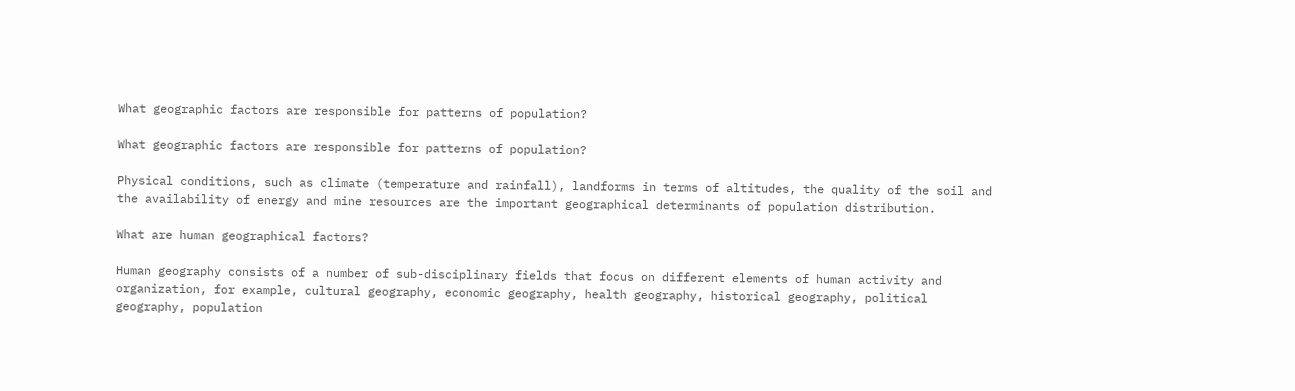What geographic factors are responsible for patterns of population?

What geographic factors are responsible for patterns of population?

Physical conditions, such as climate (temperature and rainfall), landforms in terms of altitudes, the quality of the soil and the availability of energy and mine resources are the important geographical determinants of population distribution.

What are human geographical factors?

Human geography consists of a number of sub-disciplinary fields that focus on different elements of human activity and organization, for example, cultural geography, economic geography, health geography, historical geography, political geography, population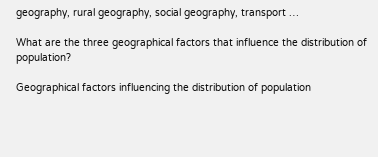geography, rural geography, social geography, transport …

What are the three geographical factors that influence the distribution of population?

Geographical factors influencing the distribution of population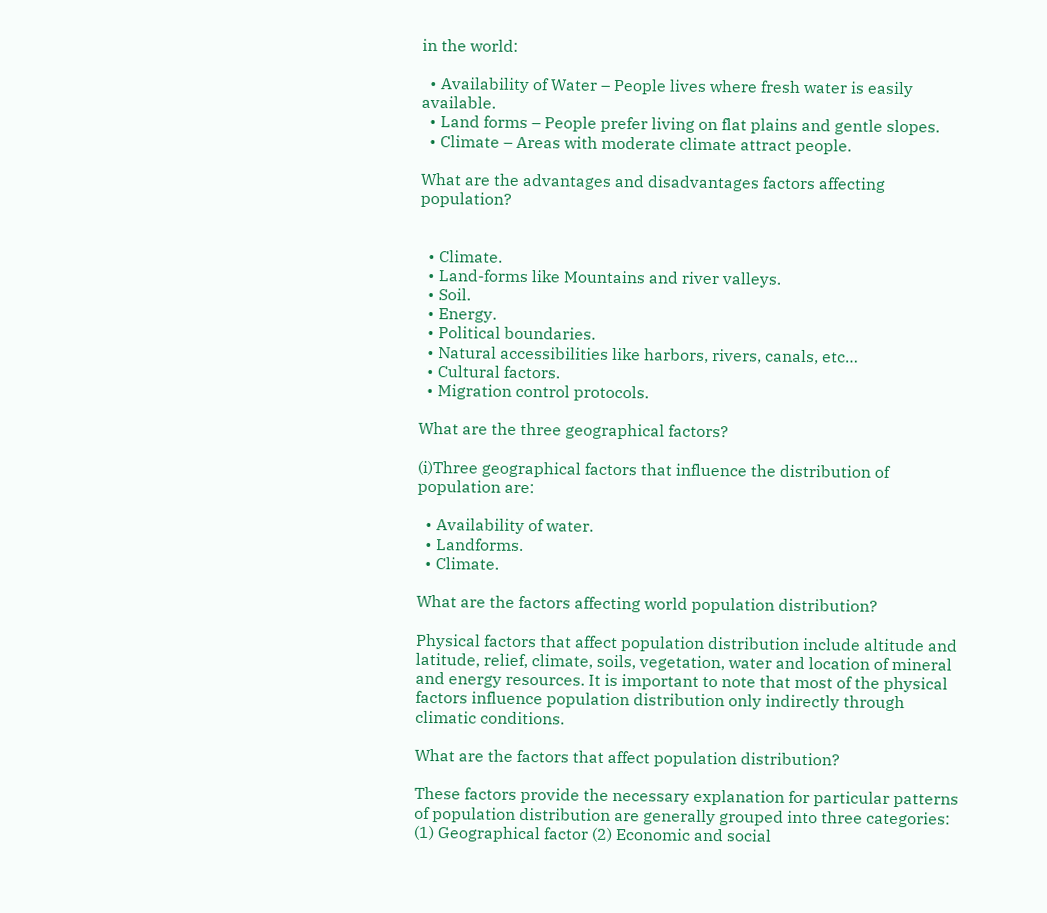in the world:

  • Availability of Water – People lives where fresh water is easily available.
  • Land forms – People prefer living on flat plains and gentle slopes.
  • Climate – Areas with moderate climate attract people.

What are the advantages and disadvantages factors affecting population?


  • Climate.
  • Land-forms like Mountains and river valleys.
  • Soil.
  • Energy.
  • Political boundaries.
  • Natural accessibilities like harbors, rivers, canals, etc…
  • Cultural factors.
  • Migration control protocols.

What are the three geographical factors?

(i)Three geographical factors that influence the distribution of population are:

  • Availability of water.
  • Landforms.
  • Climate.

What are the factors affecting world population distribution?

Physical factors that affect population distribution include altitude and latitude, relief, climate, soils, vegetation, water and location of mineral and energy resources. It is important to note that most of the physical factors influence population distribution only indirectly through climatic conditions.

What are the factors that affect population distribution?

These factors provide the necessary explanation for particular patterns of population distribution are generally grouped into three categories: (1) Geographical factor (2) Economic and social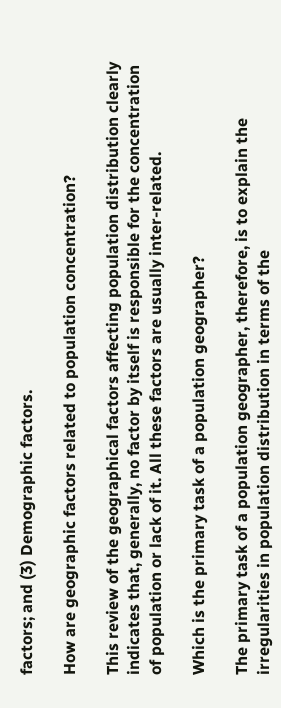factors; and (3) Demographic factors.

How are geographic factors related to population concentration?

This review of the geographical factors affecting population distribution clearly indicates that, generally, no factor by itself is responsible for the concentration of population or lack of it. All these factors are usually inter-related.

Which is the primary task of a population geographer?

The primary task of a population geographer, therefore, is to explain the irregularities in population distribution in terms of the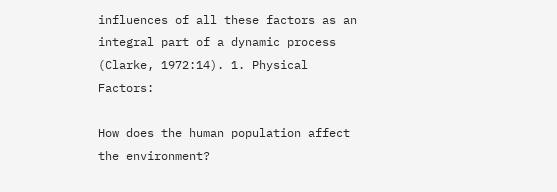influences of all these factors as an integral part of a dynamic process (Clarke, 1972:14). 1. Physical Factors:

How does the human population affect the environment?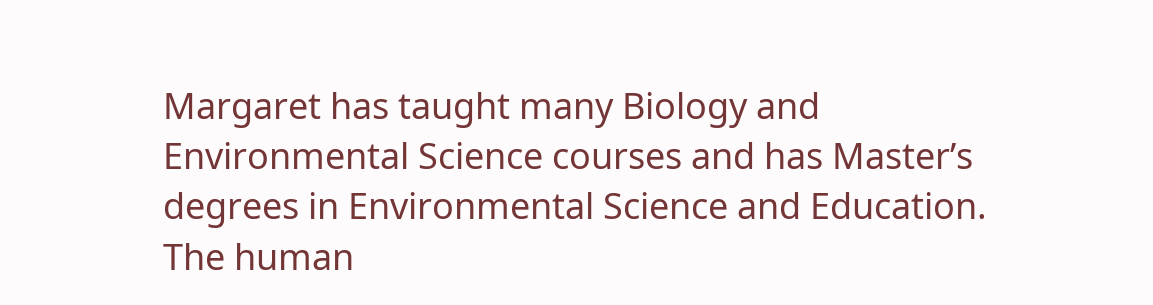Margaret has taught many Biology and Environmental Science courses and has Master’s degrees in Environmental Science and Education. The human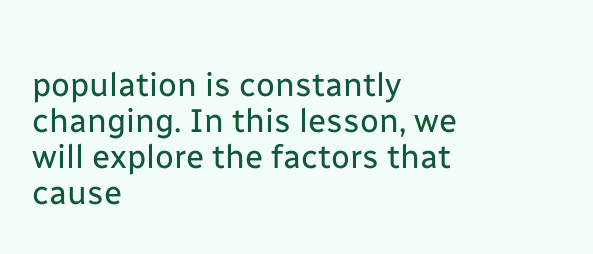population is constantly changing. In this lesson, we will explore the factors that cause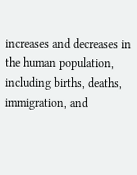increases and decreases in the human population, including births, deaths, immigration, and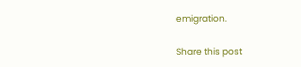emigration.

Share this post